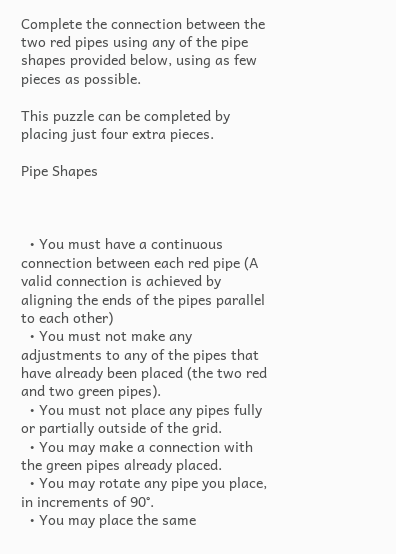Complete the connection between the two red pipes using any of the pipe shapes provided below, using as few pieces as possible.

This puzzle can be completed by placing just four extra pieces.

Pipe Shapes



  • You must have a continuous connection between each red pipe (A valid connection is achieved by aligning the ends of the pipes parallel to each other)
  • You must not make any adjustments to any of the pipes that have already been placed (the two red and two green pipes).
  • You must not place any pipes fully or partially outside of the grid.
  • You may make a connection with the green pipes already placed.
  • You may rotate any pipe you place, in increments of 90°.
  • You may place the same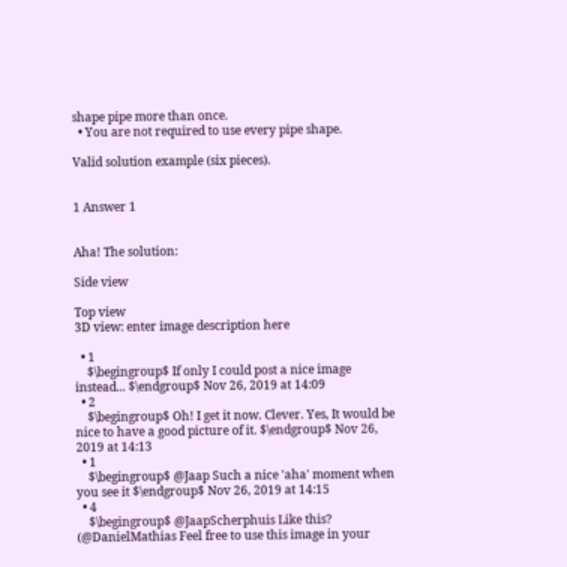shape pipe more than once.
  • You are not required to use every pipe shape.

Valid solution example (six pieces).


1 Answer 1


Aha! The solution:

Side view

Top view
3D view: enter image description here

  • 1
    $\begingroup$ If only I could post a nice image instead... $\endgroup$ Nov 26, 2019 at 14:09
  • 2
    $\begingroup$ Oh! I get it now. Clever. Yes, It would be nice to have a good picture of it. $\endgroup$ Nov 26, 2019 at 14:13
  • 1
    $\begingroup$ @Jaap Such a nice 'aha' moment when you see it $\endgroup$ Nov 26, 2019 at 14:15
  • 4
    $\begingroup$ @JaapScherphuis Like this? (@DanielMathias Feel free to use this image in your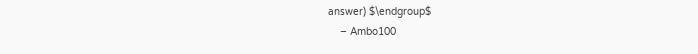answer) $\endgroup$
    – Ambo100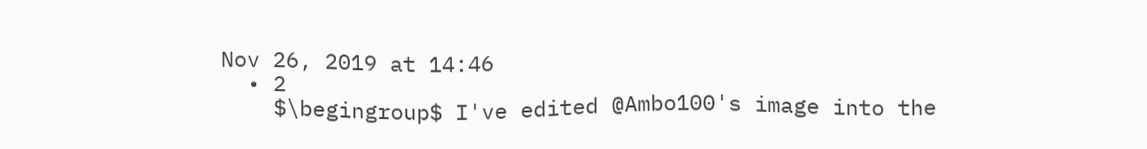Nov 26, 2019 at 14:46
  • 2
    $\begingroup$ I've edited @Ambo100's image into the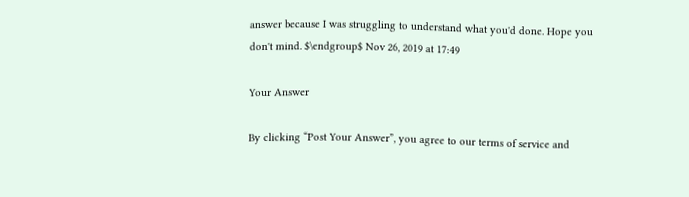answer because I was struggling to understand what you'd done. Hope you don't mind. $\endgroup$ Nov 26, 2019 at 17:49

Your Answer

By clicking “Post Your Answer”, you agree to our terms of service and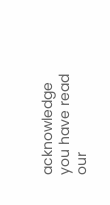acknowledge you have read our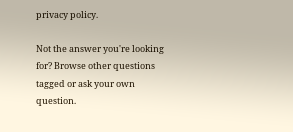privacy policy.

Not the answer you're looking for? Browse other questions tagged or ask your own question.